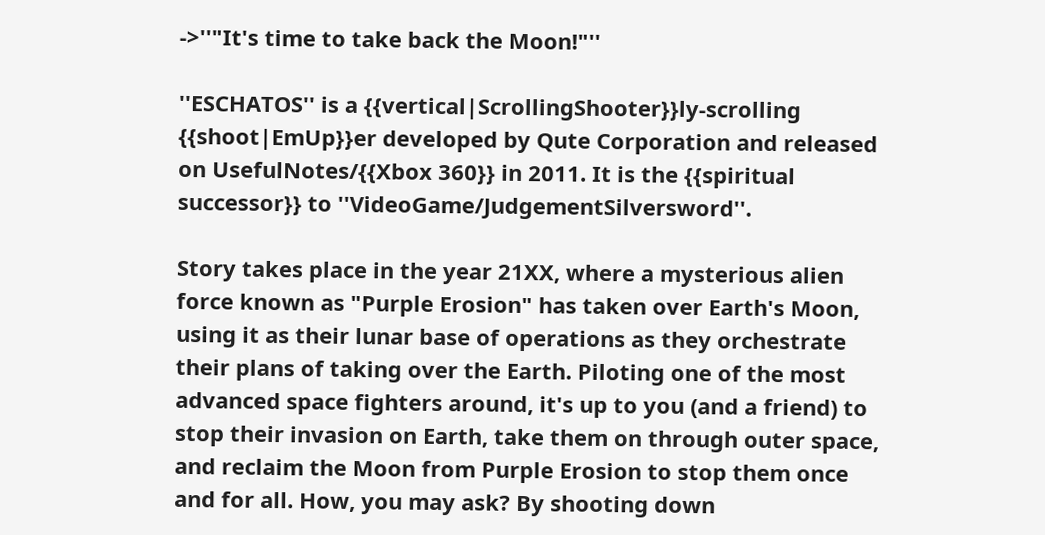->''"It's time to take back the Moon!"''

''ESCHATOS'' is a {{vertical|ScrollingShooter}}ly-scrolling {{shoot|EmUp}}er developed by Qute Corporation and released on UsefulNotes/{{Xbox 360}} in 2011. It is the {{spiritual successor}} to ''VideoGame/JudgementSilversword''.

Story takes place in the year 21XX, where a mysterious alien force known as "Purple Erosion" has taken over Earth's Moon, using it as their lunar base of operations as they orchestrate their plans of taking over the Earth. Piloting one of the most advanced space fighters around, it's up to you (and a friend) to stop their invasion on Earth, take them on through outer space, and reclaim the Moon from Purple Erosion to stop them once and for all. How, you may ask? By shooting down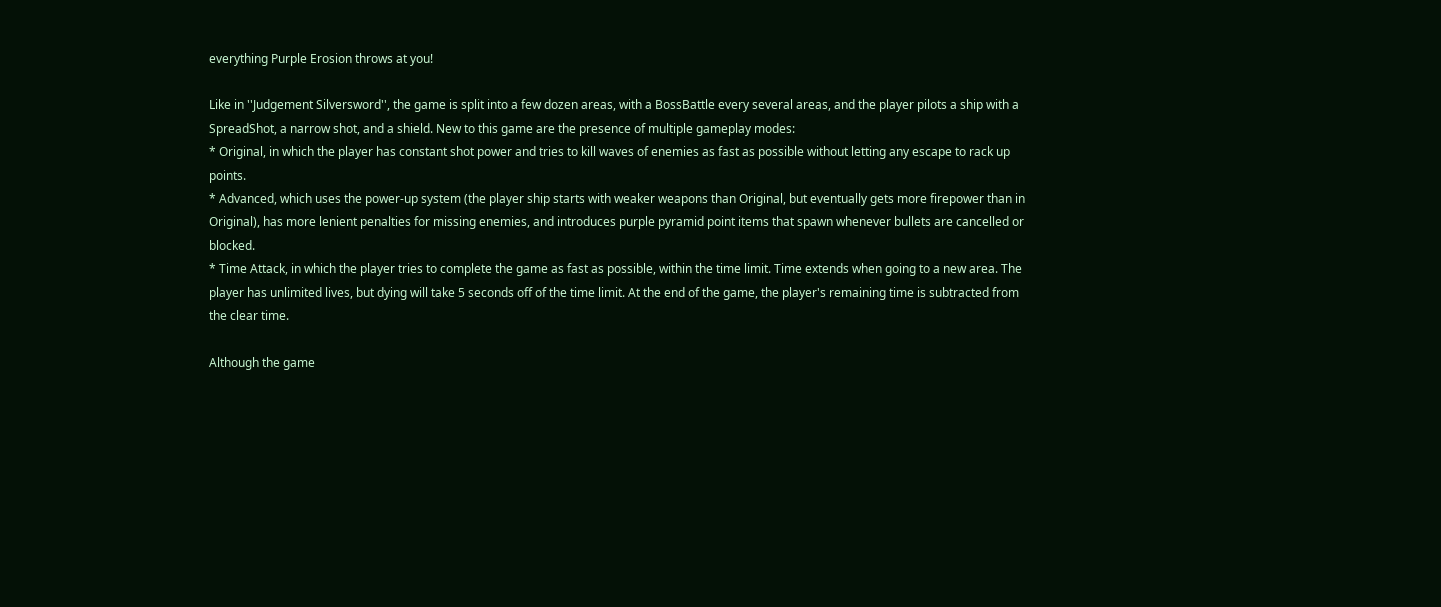everything Purple Erosion throws at you!

Like in ''Judgement Silversword'', the game is split into a few dozen areas, with a BossBattle every several areas, and the player pilots a ship with a SpreadShot, a narrow shot, and a shield. New to this game are the presence of multiple gameplay modes:
* Original, in which the player has constant shot power and tries to kill waves of enemies as fast as possible without letting any escape to rack up points.
* Advanced, which uses the power-up system (the player ship starts with weaker weapons than Original, but eventually gets more firepower than in Original), has more lenient penalties for missing enemies, and introduces purple pyramid point items that spawn whenever bullets are cancelled or blocked.
* Time Attack, in which the player tries to complete the game as fast as possible, within the time limit. Time extends when going to a new area. The player has unlimited lives, but dying will take 5 seconds off of the time limit. At the end of the game, the player's remaining time is subtracted from the clear time.

Although the game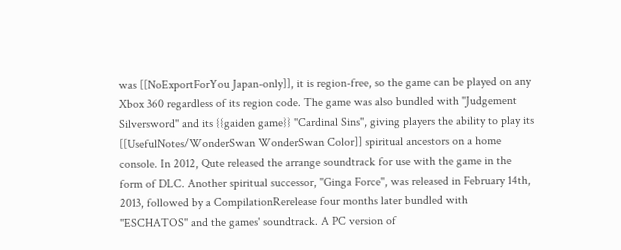was [[NoExportForYou Japan-only]], it is region-free, so the game can be played on any Xbox 360 regardless of its region code. The game was also bundled with ''Judgement Silversword'' and its {{gaiden game}} ''Cardinal Sins'', giving players the ability to play its [[UsefulNotes/WonderSwan WonderSwan Color]] spiritual ancestors on a home console. In 2012, Qute released the arrange soundtrack for use with the game in the form of DLC. Another spiritual successor, ''Ginga Force'', was released in February 14th, 2013, followed by a CompilationRerelease four months later bundled with ''ESCHATOS'' and the games' soundtrack. A PC version of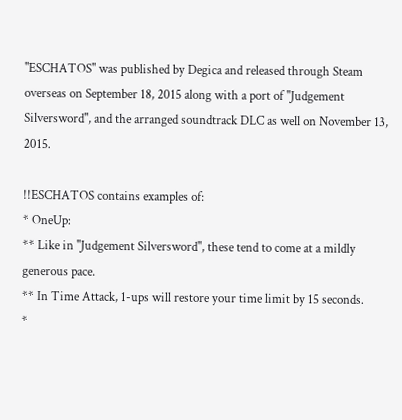''ESCHATOS'' was published by Degica and released through Steam overseas on September 18, 2015 along with a port of ''Judgement Silversword'', and the arranged soundtrack DLC as well on November 13, 2015.

!!ESCHATOS contains examples of:
* OneUp:
** Like in ''Judgement Silversword'', these tend to come at a mildly generous pace.
** In Time Attack, 1-ups will restore your time limit by 15 seconds.
*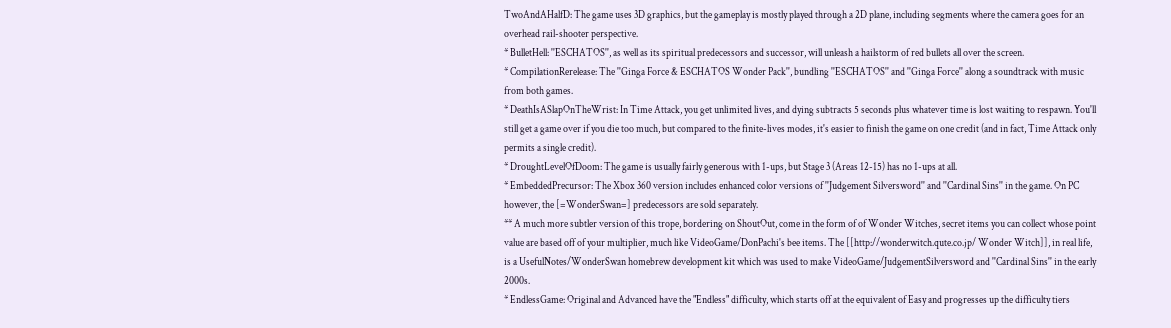TwoAndAHalfD: The game uses 3D graphics, but the gameplay is mostly played through a 2D plane, including segments where the camera goes for an overhead rail-shooter perspective.
* BulletHell: ''ESCHATOS'', as well as its spiritual predecessors and successor, will unleash a hailstorm of red bullets all over the screen.
* CompilationRerelease: The ''Ginga Force & ESCHATOS Wonder Pack'', bundling ''ESCHATOS'' and ''Ginga Force'' along a soundtrack with music from both games.
* DeathIsASlapOnTheWrist: In Time Attack, you get unlimited lives, and dying subtracts 5 seconds plus whatever time is lost waiting to respawn. You'll still get a game over if you die too much, but compared to the finite-lives modes, it's easier to finish the game on one credit (and in fact, Time Attack only permits a single credit).
* DroughtLevelOfDoom: The game is usually fairly generous with 1-ups, but Stage 3 (Areas 12-15) has no 1-ups at all.
* EmbeddedPrecursor: The Xbox 360 version includes enhanced color versions of ''Judgement Silversword'' and ''Cardinal Sins'' in the game. On PC however, the [=WonderSwan=] predecessors are sold separately.
** A much more subtler version of this trope, bordering on ShoutOut, come in the form of of Wonder Witches, secret items you can collect whose point value are based off of your multiplier, much like VideoGame/DonPachi's bee items. The [[http://wonderwitch.qute.co.jp/ Wonder Witch]], in real life, is a UsefulNotes/WonderSwan homebrew development kit which was used to make VideoGame/JudgementSilversword and ''Cardinal Sins'' in the early 2000s.
* EndlessGame: Original and Advanced have the "Endless" difficulty, which starts off at the equivalent of Easy and progresses up the difficulty tiers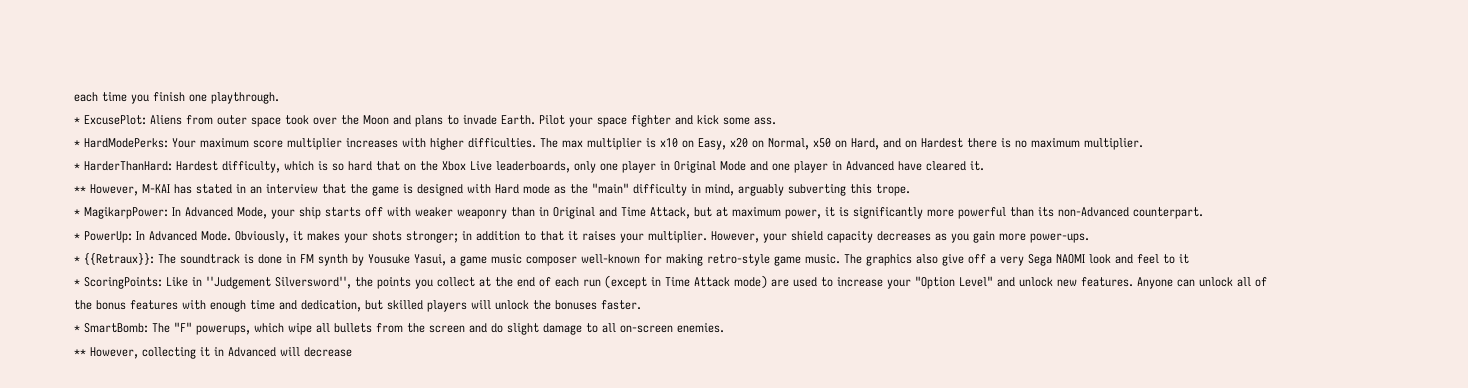each time you finish one playthrough.
* ExcusePlot: Aliens from outer space took over the Moon and plans to invade Earth. Pilot your space fighter and kick some ass.
* HardModePerks: Your maximum score multiplier increases with higher difficulties. The max multiplier is x10 on Easy, x20 on Normal, x50 on Hard, and on Hardest there is no maximum multiplier.
* HarderThanHard: Hardest difficulty, which is so hard that on the Xbox Live leaderboards, only one player in Original Mode and one player in Advanced have cleared it.
** However, M-KAI has stated in an interview that the game is designed with Hard mode as the "main" difficulty in mind, arguably subverting this trope.
* MagikarpPower: In Advanced Mode, your ship starts off with weaker weaponry than in Original and Time Attack, but at maximum power, it is significantly more powerful than its non-Advanced counterpart.
* PowerUp: In Advanced Mode. Obviously, it makes your shots stronger; in addition to that it raises your multiplier. However, your shield capacity decreases as you gain more power-ups.
* {{Retraux}}: The soundtrack is done in FM synth by Yousuke Yasui, a game music composer well-known for making retro-style game music. The graphics also give off a very Sega NAOMI look and feel to it
* ScoringPoints: Like in ''Judgement Silversword'', the points you collect at the end of each run (except in Time Attack mode) are used to increase your "Option Level" and unlock new features. Anyone can unlock all of the bonus features with enough time and dedication, but skilled players will unlock the bonuses faster.
* SmartBomb: The "F" powerups, which wipe all bullets from the screen and do slight damage to all on-screen enemies.
** However, collecting it in Advanced will decrease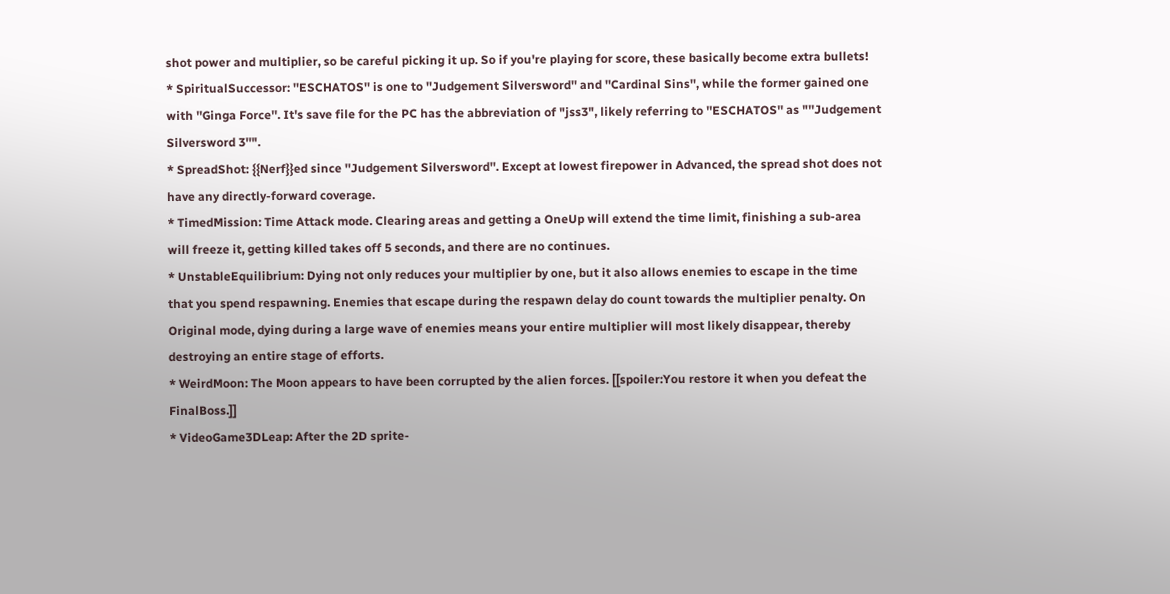shot power and multiplier, so be careful picking it up. So if you're playing for score, these basically become extra bullets!
* SpiritualSuccessor: ''ESCHATOS'' is one to ''Judgement Silversword'' and ''Cardinal Sins'', while the former gained one with ''Ginga Force''. It's save file for the PC has the abbreviation of "jss3", likely referring to ''ESCHATOS'' as "''Judgement Silversword 3''".
* SpreadShot: {{Nerf}}ed since ''Judgement Silversword''. Except at lowest firepower in Advanced, the spread shot does not have any directly-forward coverage.
* TimedMission: Time Attack mode. Clearing areas and getting a OneUp will extend the time limit, finishing a sub-area will freeze it, getting killed takes off 5 seconds, and there are no continues.
* UnstableEquilibrium: Dying not only reduces your multiplier by one, but it also allows enemies to escape in the time that you spend respawning. Enemies that escape during the respawn delay do count towards the multiplier penalty. On Original mode, dying during a large wave of enemies means your entire multiplier will most likely disappear, thereby destroying an entire stage of efforts.
* WeirdMoon: The Moon appears to have been corrupted by the alien forces. [[spoiler:You restore it when you defeat the FinalBoss.]]
* VideoGame3DLeap: After the 2D sprite-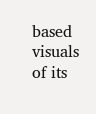based visuals of its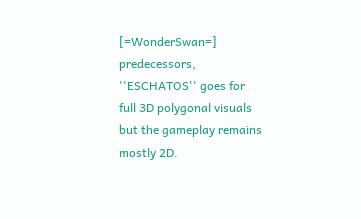[=WonderSwan=] predecessors, ''ESCHATOS'' goes for full 3D polygonal visuals but the gameplay remains mostly 2D.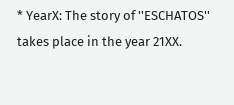* YearX: The story of ''ESCHATOS'' takes place in the year 21XX.